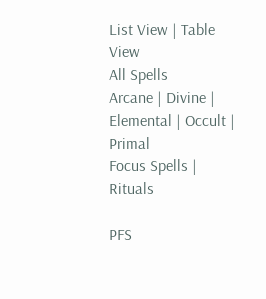List View | Table View
All Spells
Arcane | Divine | Elemental | Occult | Primal
Focus Spells | Rituals

PFS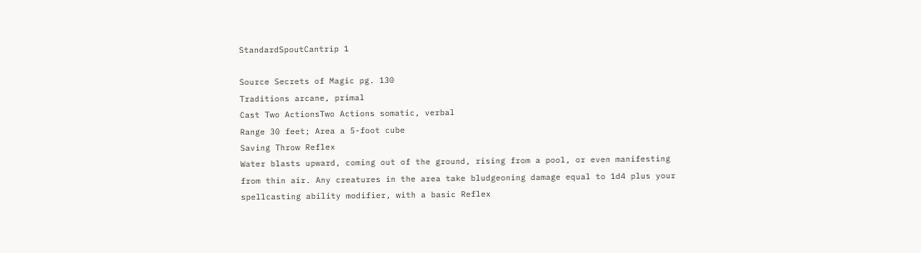StandardSpoutCantrip 1

Source Secrets of Magic pg. 130
Traditions arcane, primal
Cast Two ActionsTwo Actions somatic, verbal
Range 30 feet; Area a 5-foot cube
Saving Throw Reflex
Water blasts upward, coming out of the ground, rising from a pool, or even manifesting from thin air. Any creatures in the area take bludgeoning damage equal to 1d4 plus your spellcasting ability modifier, with a basic Reflex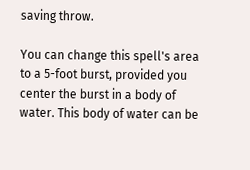saving throw.

You can change this spell's area to a 5-foot burst, provided you center the burst in a body of water. This body of water can be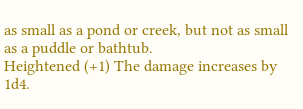as small as a pond or creek, but not as small as a puddle or bathtub.
Heightened (+1) The damage increases by 1d4.